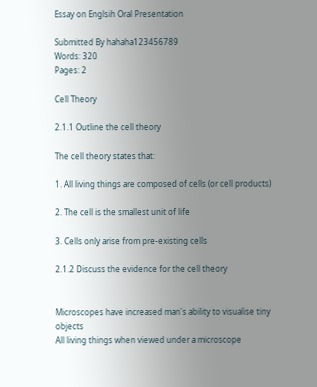Essay on Englsih Oral Presentation

Submitted By hahaha123456789
Words: 320
Pages: 2

Cell Theory

2.1.1 Outline the cell theory

The cell theory states that:

1. All living things are composed of cells (or cell products)

2. The cell is the smallest unit of life

3. Cells only arise from pre-existing cells

2.1.2 Discuss the evidence for the cell theory


Microscopes have increased man's ability to visualise tiny objects
All living things when viewed under a microscope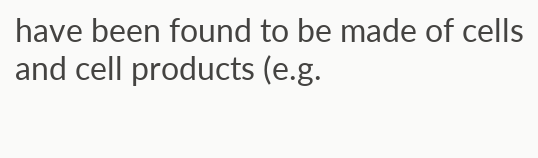have been found to be made of cells and cell products (e.g.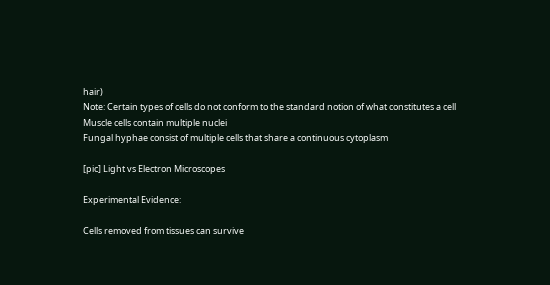hair)
Note: Certain types of cells do not conform to the standard notion of what constitutes a cell
Muscle cells contain multiple nuclei
Fungal hyphae consist of multiple cells that share a continuous cytoplasm

[pic] Light vs Electron Microscopes

Experimental Evidence:

Cells removed from tissues can survive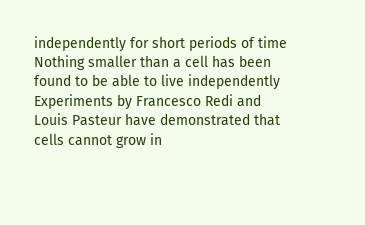independently for short periods of time
Nothing smaller than a cell has been found to be able to live independently
Experiments by Francesco Redi and Louis Pasteur have demonstrated that cells cannot grow in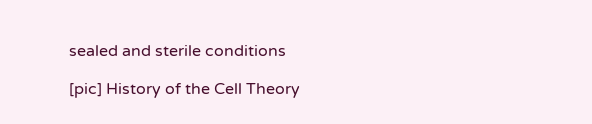sealed and sterile conditions

[pic] History of the Cell Theory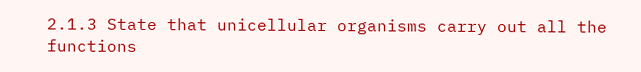2.1.3 State that unicellular organisms carry out all the functions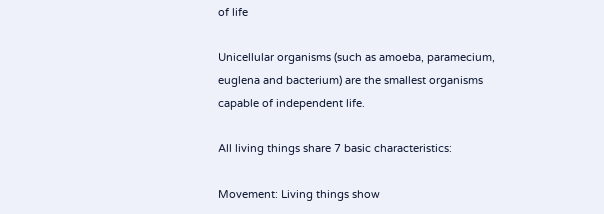of life

Unicellular organisms (such as amoeba, paramecium, euglena and bacterium) are the smallest organisms capable of independent life.

All living things share 7 basic characteristics:

Movement: Living things show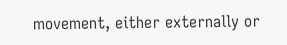movement, either externally or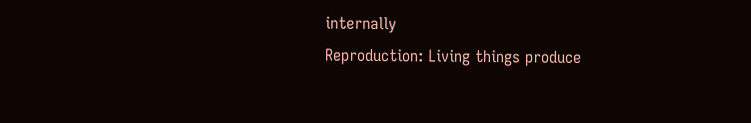internally
Reproduction: Living things produce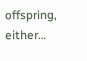offspring, either…